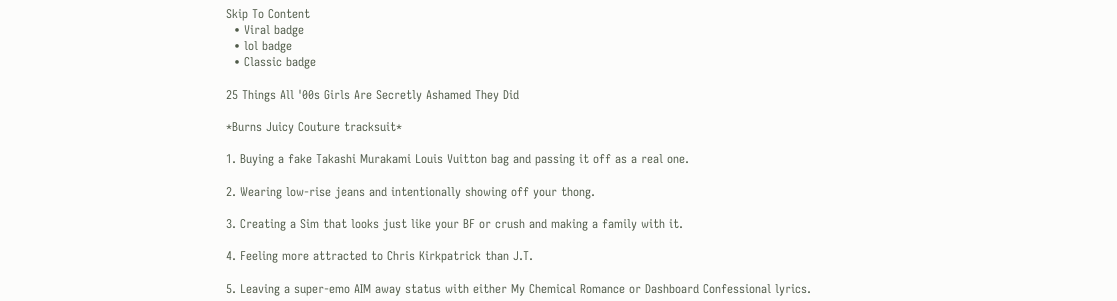Skip To Content
  • Viral badge
  • lol badge
  • Classic badge

25 Things All '00s Girls Are Secretly Ashamed They Did

*Burns Juicy Couture tracksuit*

1. Buying a fake Takashi Murakami Louis Vuitton bag and passing it off as a real one.

2. Wearing low-rise jeans and intentionally showing off your thong.

3. Creating a Sim that looks just like your BF or crush and making a family with it.

4. Feeling more attracted to Chris Kirkpatrick than J.T.

5. Leaving a super-emo AIM away status with either My Chemical Romance or Dashboard Confessional lyrics.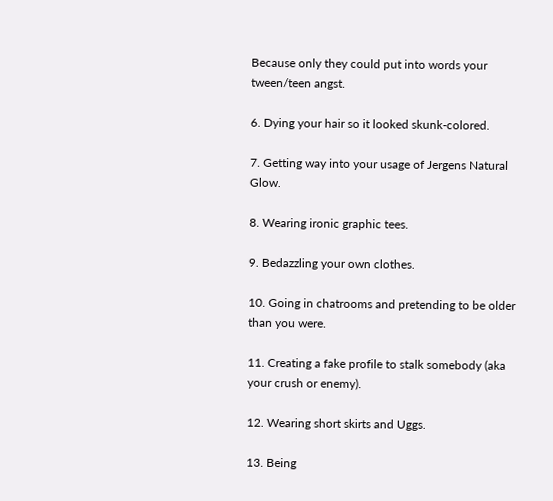Because only they could put into words your tween/teen angst.

6. Dying your hair so it looked skunk-colored.

7. Getting way into your usage of Jergens Natural Glow.

8. Wearing ironic graphic tees.

9. Bedazzling your own clothes.

10. Going in chatrooms and pretending to be older than you were.

11. Creating a fake profile to stalk somebody (aka your crush or enemy).

12. Wearing short skirts and Uggs.

13. Being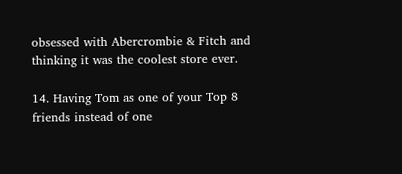obsessed with Abercrombie & Fitch and thinking it was the coolest store ever.

14. Having Tom as one of your Top 8 friends instead of one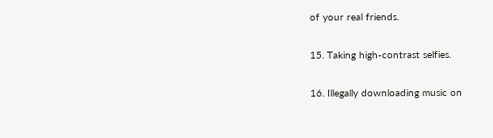of your real friends.

15. Taking high-contrast selfies.

16. Illegally downloading music on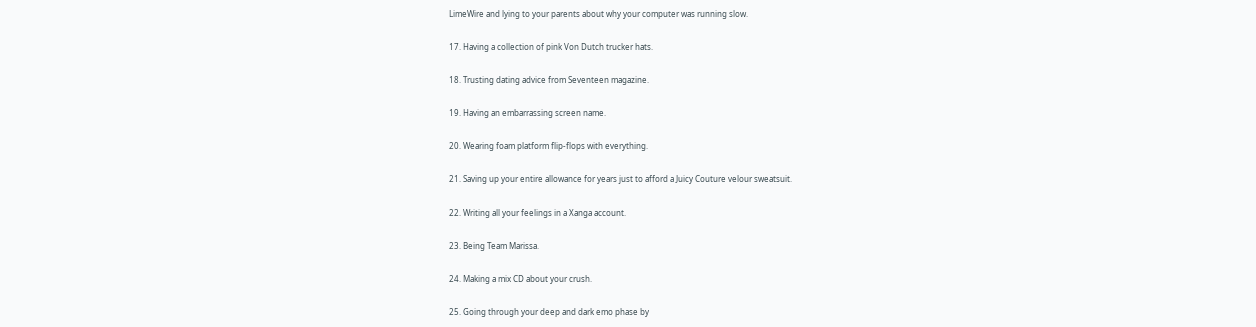LimeWire and lying to your parents about why your computer was running slow.

17. Having a collection of pink Von Dutch trucker hats.

18. Trusting dating advice from Seventeen magazine.

19. Having an embarrassing screen name.

20. Wearing foam platform flip-flops with everything.

21. Saving up your entire allowance for years just to afford a Juicy Couture velour sweatsuit.

22. Writing all your feelings in a Xanga account.

23. Being Team Marissa.

24. Making a mix CD about your crush.

25. Going through your deep and dark emo phase by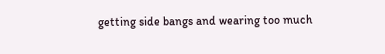getting side bangs and wearing too much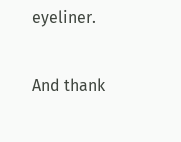eyeliner.

And thank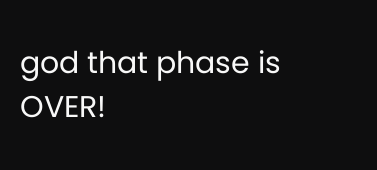god that phase is OVER!